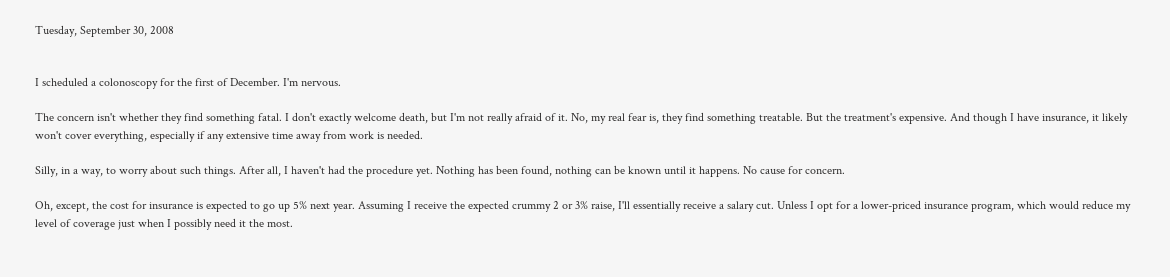Tuesday, September 30, 2008


I scheduled a colonoscopy for the first of December. I'm nervous.

The concern isn't whether they find something fatal. I don't exactly welcome death, but I'm not really afraid of it. No, my real fear is, they find something treatable. But the treatment's expensive. And though I have insurance, it likely won't cover everything, especially if any extensive time away from work is needed.

Silly, in a way, to worry about such things. After all, I haven't had the procedure yet. Nothing has been found, nothing can be known until it happens. No cause for concern.

Oh, except, the cost for insurance is expected to go up 5% next year. Assuming I receive the expected crummy 2 or 3% raise, I'll essentially receive a salary cut. Unless I opt for a lower-priced insurance program, which would reduce my level of coverage just when I possibly need it the most.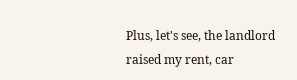Plus, let's see, the landlord raised my rent, car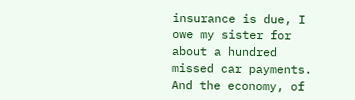insurance is due, I owe my sister for about a hundred missed car payments. And the economy, of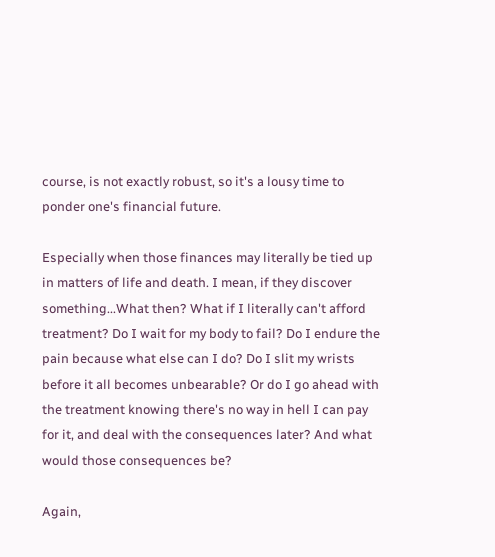course, is not exactly robust, so it's a lousy time to ponder one's financial future.

Especially when those finances may literally be tied up in matters of life and death. I mean, if they discover something...What then? What if I literally can't afford treatment? Do I wait for my body to fail? Do I endure the pain because what else can I do? Do I slit my wrists before it all becomes unbearable? Or do I go ahead with the treatment knowing there's no way in hell I can pay for it, and deal with the consequences later? And what would those consequences be?

Again,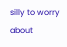silly to worry about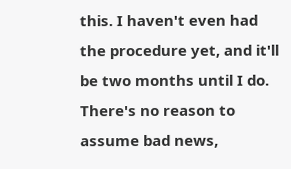this. I haven't even had the procedure yet, and it'll be two months until I do. There's no reason to assume bad news,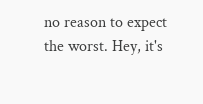no reason to expect the worst. Hey, it's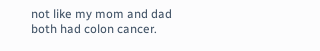not like my mom and dad both had colon cancer.